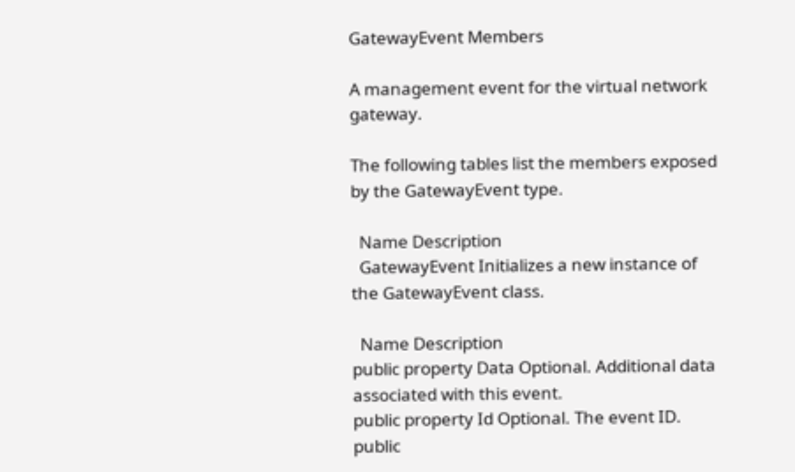GatewayEvent Members

A management event for the virtual network gateway.

The following tables list the members exposed by the GatewayEvent type.

  Name Description
  GatewayEvent Initializes a new instance of the GatewayEvent class.

  Name Description
public property Data Optional. Additional data associated with this event.
public property Id Optional. The event ID.
public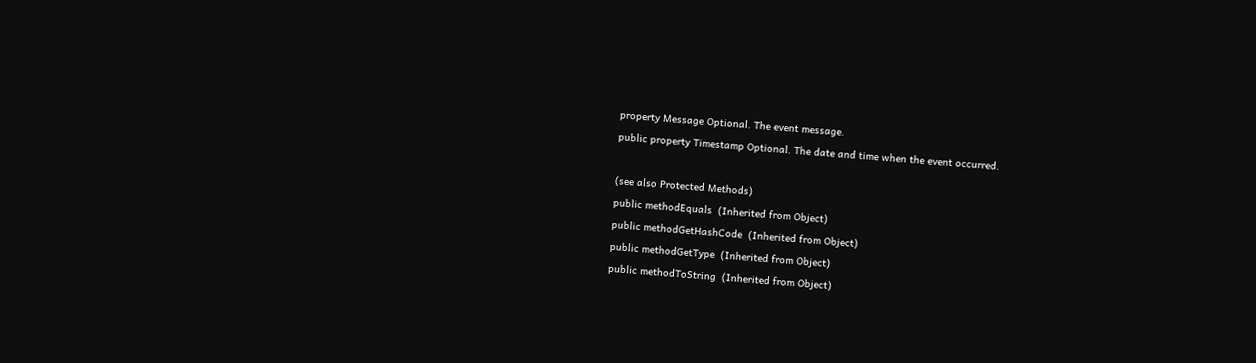property Message Optional. The event message.
public property Timestamp Optional. The date and time when the event occurred.

(see also Protected Methods)
public methodEquals  (Inherited from Object)
public methodGetHashCode  (Inherited from Object)
public methodGetType  (Inherited from Object)
public methodToString  (Inherited from Object)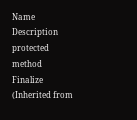Name Description
protected method Finalize  (Inherited from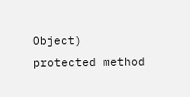Object)
protected method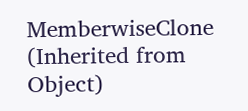MemberwiseClone  (Inherited from Object)